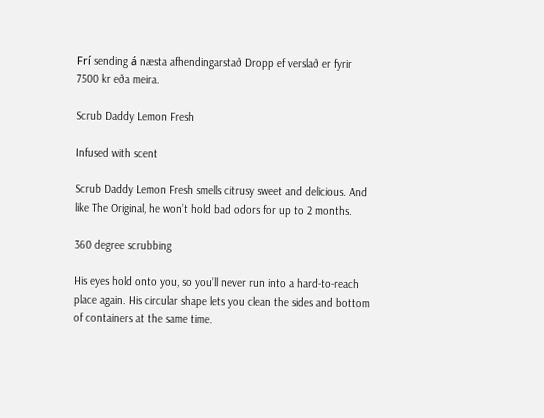Frí sending á næsta afhendingarstað Dropp ef verslað er fyrir 7500 kr eða meira.

Scrub Daddy Lemon Fresh

Infused with scent

Scrub Daddy Lemon Fresh smells citrusy sweet and delicious. And like The Original, he won’t hold bad odors for up to 2 months.

360 degree scrubbing

His eyes hold onto you, so you’ll never run into a hard-to-reach place again. His circular shape lets you clean the sides and bottom of containers at the same time.